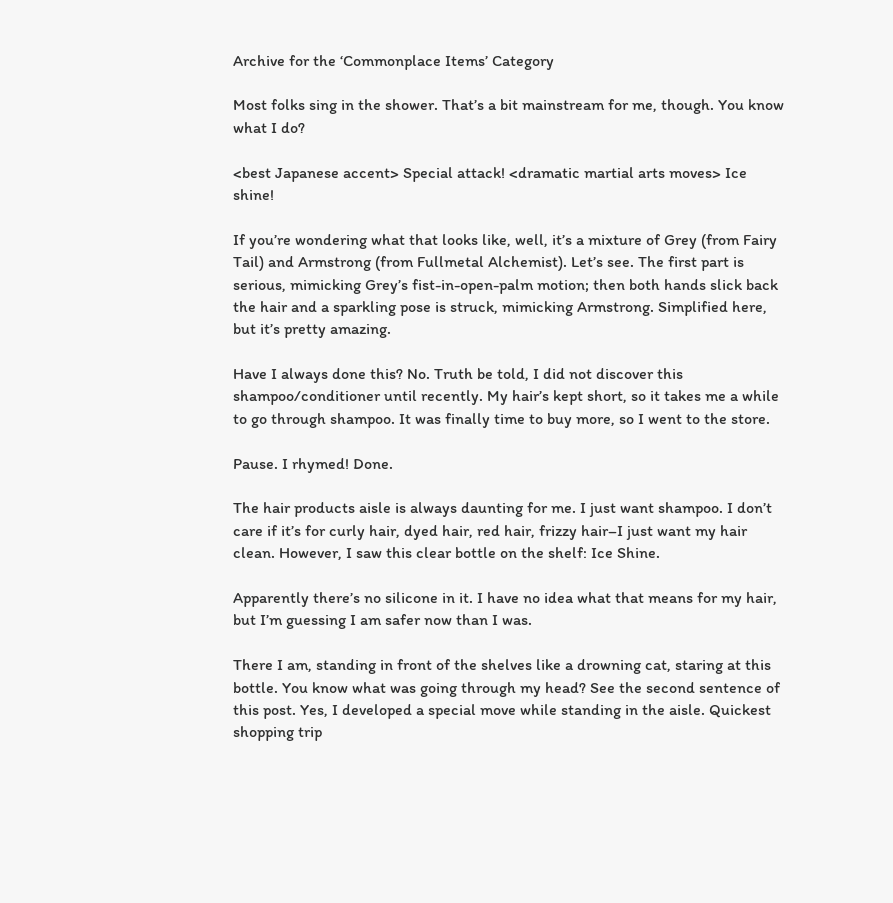Archive for the ‘Commonplace Items’ Category

Most folks sing in the shower. That’s a bit mainstream for me, though. You know what I do?

<best Japanese accent> Special attack! <dramatic martial arts moves> Ice shine!

If you’re wondering what that looks like, well, it’s a mixture of Grey (from Fairy Tail) and Armstrong (from Fullmetal Alchemist). Let’s see. The first part is serious, mimicking Grey’s fist-in-open-palm motion; then both hands slick back the hair and a sparkling pose is struck, mimicking Armstrong. Simplified here, but it’s pretty amazing.

Have I always done this? No. Truth be told, I did not discover this shampoo/conditioner until recently. My hair’s kept short, so it takes me a while to go through shampoo. It was finally time to buy more, so I went to the store.

Pause. I rhymed! Done.

The hair products aisle is always daunting for me. I just want shampoo. I don’t care if it’s for curly hair, dyed hair, red hair, frizzy hair–I just want my hair clean. However, I saw this clear bottle on the shelf: Ice Shine.

Apparently there’s no silicone in it. I have no idea what that means for my hair, but I’m guessing I am safer now than I was.

There I am, standing in front of the shelves like a drowning cat, staring at this bottle. You know what was going through my head? See the second sentence of this post. Yes, I developed a special move while standing in the aisle. Quickest shopping trip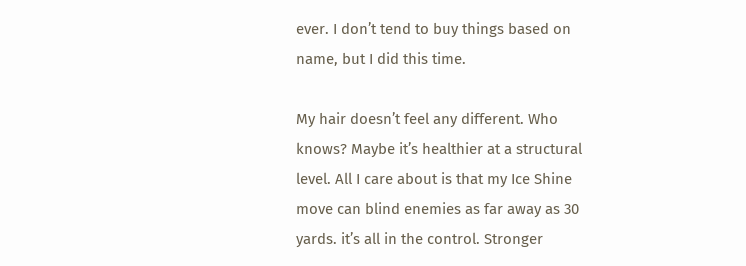ever. I don’t tend to buy things based on name, but I did this time.

My hair doesn’t feel any different. Who knows? Maybe it’s healthier at a structural level. All I care about is that my Ice Shine move can blind enemies as far away as 30 yards. it’s all in the control. Stronger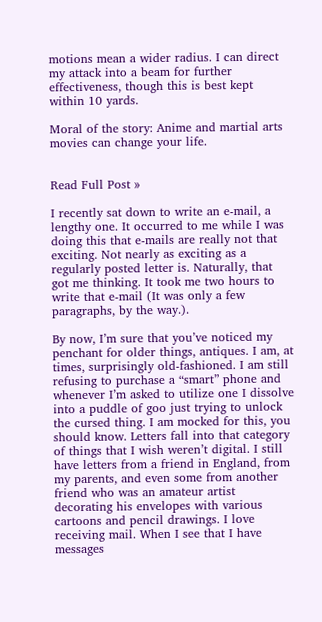motions mean a wider radius. I can direct my attack into a beam for further effectiveness, though this is best kept within 10 yards.

Moral of the story: Anime and martial arts movies can change your life.


Read Full Post »

I recently sat down to write an e-mail, a lengthy one. It occurred to me while I was doing this that e-mails are really not that exciting. Not nearly as exciting as a regularly posted letter is. Naturally, that got me thinking. It took me two hours to write that e-mail (It was only a few paragraphs, by the way.).

By now, I’m sure that you’ve noticed my penchant for older things, antiques. I am, at times, surprisingly old-fashioned. I am still refusing to purchase a “smart” phone and whenever I’m asked to utilize one I dissolve into a puddle of goo just trying to unlock the cursed thing. I am mocked for this, you should know. Letters fall into that category of things that I wish weren’t digital. I still have letters from a friend in England, from my parents, and even some from another friend who was an amateur artist decorating his envelopes with various cartoons and pencil drawings. I love receiving mail. When I see that I have messages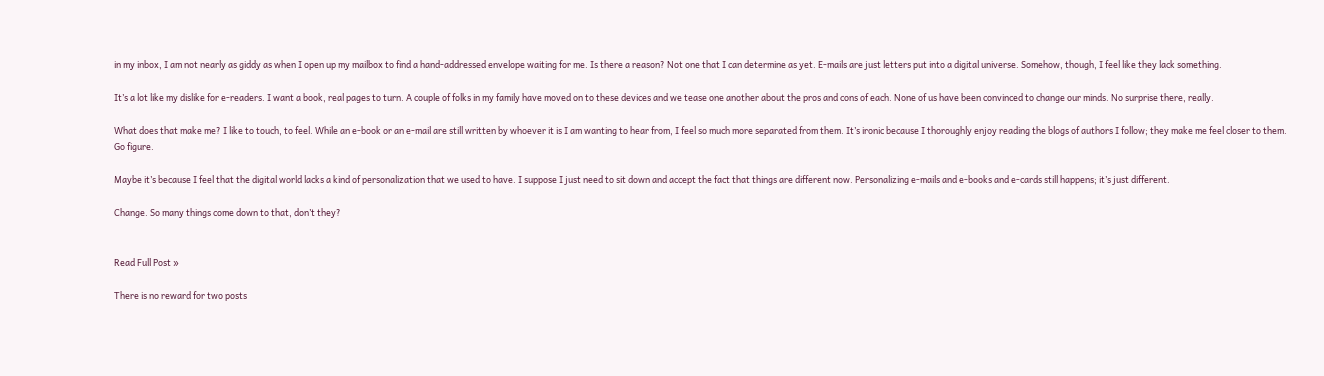in my inbox, I am not nearly as giddy as when I open up my mailbox to find a hand-addressed envelope waiting for me. Is there a reason? Not one that I can determine as yet. E-mails are just letters put into a digital universe. Somehow, though, I feel like they lack something.

It’s a lot like my dislike for e-readers. I want a book, real pages to turn. A couple of folks in my family have moved on to these devices and we tease one another about the pros and cons of each. None of us have been convinced to change our minds. No surprise there, really.

What does that make me? I like to touch, to feel. While an e-book or an e-mail are still written by whoever it is I am wanting to hear from, I feel so much more separated from them. It’s ironic because I thoroughly enjoy reading the blogs of authors I follow; they make me feel closer to them. Go figure.

Maybe it’s because I feel that the digital world lacks a kind of personalization that we used to have. I suppose I just need to sit down and accept the fact that things are different now. Personalizing e-mails and e-books and e-cards still happens; it’s just different.

Change. So many things come down to that, don’t they?


Read Full Post »

There is no reward for two posts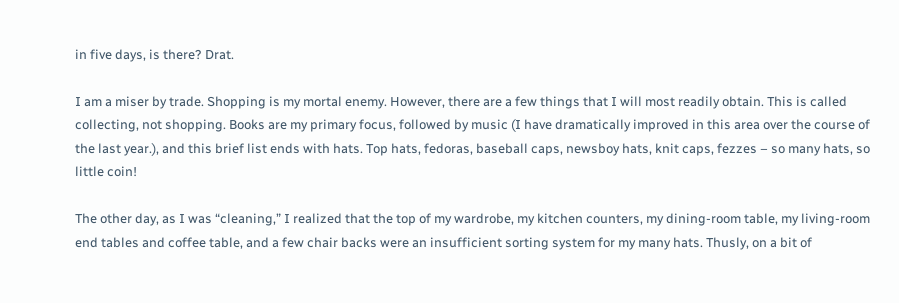in five days, is there? Drat.

I am a miser by trade. Shopping is my mortal enemy. However, there are a few things that I will most readily obtain. This is called collecting, not shopping. Books are my primary focus, followed by music (I have dramatically improved in this area over the course of the last year.), and this brief list ends with hats. Top hats, fedoras, baseball caps, newsboy hats, knit caps, fezzes – so many hats, so little coin!

The other day, as I was “cleaning,” I realized that the top of my wardrobe, my kitchen counters, my dining-room table, my living-room end tables and coffee table, and a few chair backs were an insufficient sorting system for my many hats. Thusly, on a bit of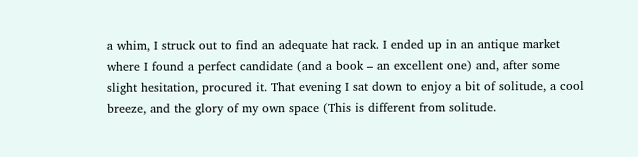a whim, I struck out to find an adequate hat rack. I ended up in an antique market where I found a perfect candidate (and a book – an excellent one) and, after some slight hesitation, procured it. That evening I sat down to enjoy a bit of solitude, a cool breeze, and the glory of my own space (This is different from solitude.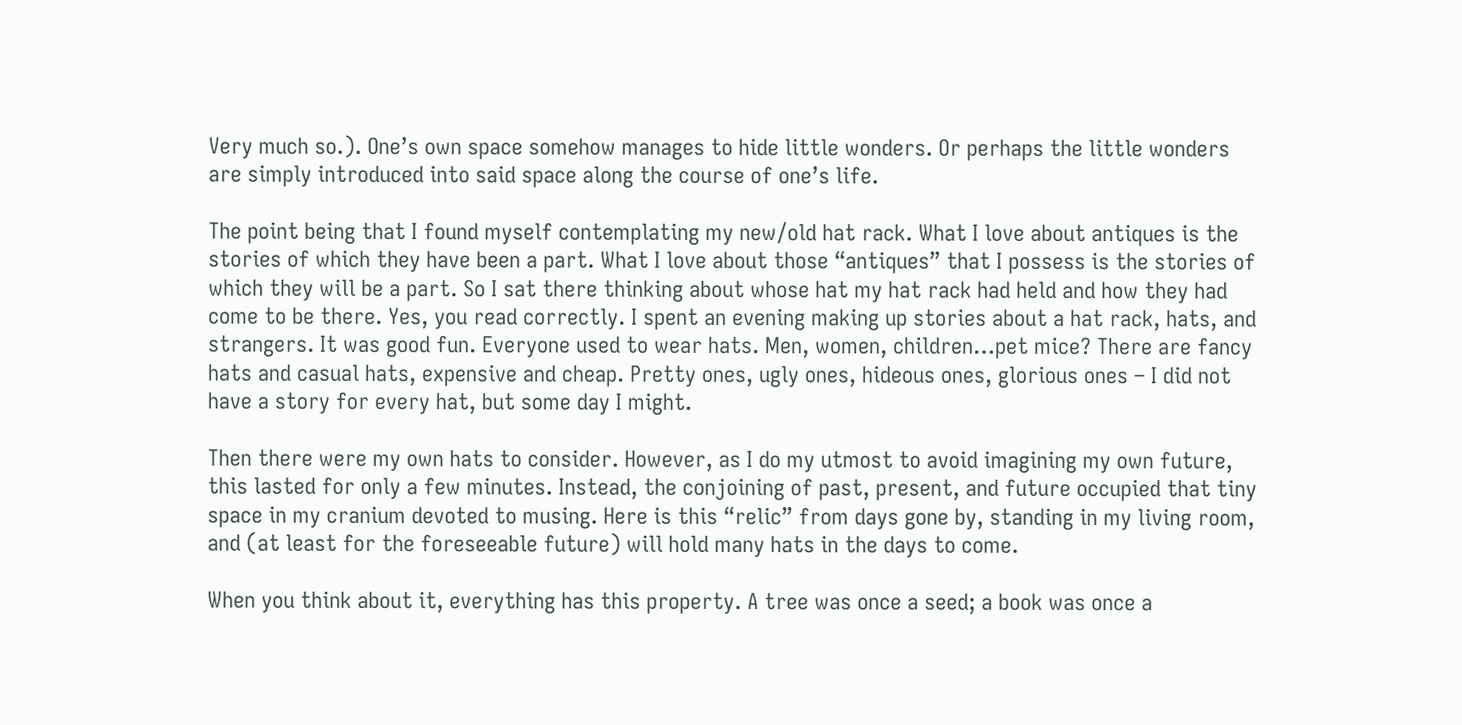Very much so.). One’s own space somehow manages to hide little wonders. Or perhaps the little wonders are simply introduced into said space along the course of one’s life.

The point being that I found myself contemplating my new/old hat rack. What I love about antiques is the stories of which they have been a part. What I love about those “antiques” that I possess is the stories of which they will be a part. So I sat there thinking about whose hat my hat rack had held and how they had come to be there. Yes, you read correctly. I spent an evening making up stories about a hat rack, hats, and strangers. It was good fun. Everyone used to wear hats. Men, women, children…pet mice? There are fancy hats and casual hats, expensive and cheap. Pretty ones, ugly ones, hideous ones, glorious ones – I did not have a story for every hat, but some day I might.

Then there were my own hats to consider. However, as I do my utmost to avoid imagining my own future, this lasted for only a few minutes. Instead, the conjoining of past, present, and future occupied that tiny space in my cranium devoted to musing. Here is this “relic” from days gone by, standing in my living room, and (at least for the foreseeable future) will hold many hats in the days to come.

When you think about it, everything has this property. A tree was once a seed; a book was once a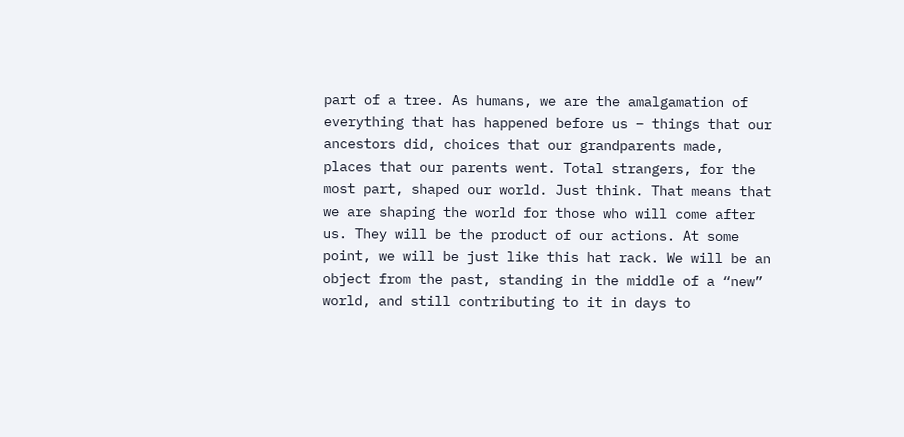part of a tree. As humans, we are the amalgamation of everything that has happened before us – things that our ancestors did, choices that our grandparents made, places that our parents went. Total strangers, for the most part, shaped our world. Just think. That means that we are shaping the world for those who will come after us. They will be the product of our actions. At some point, we will be just like this hat rack. We will be an object from the past, standing in the middle of a “new” world, and still contributing to it in days to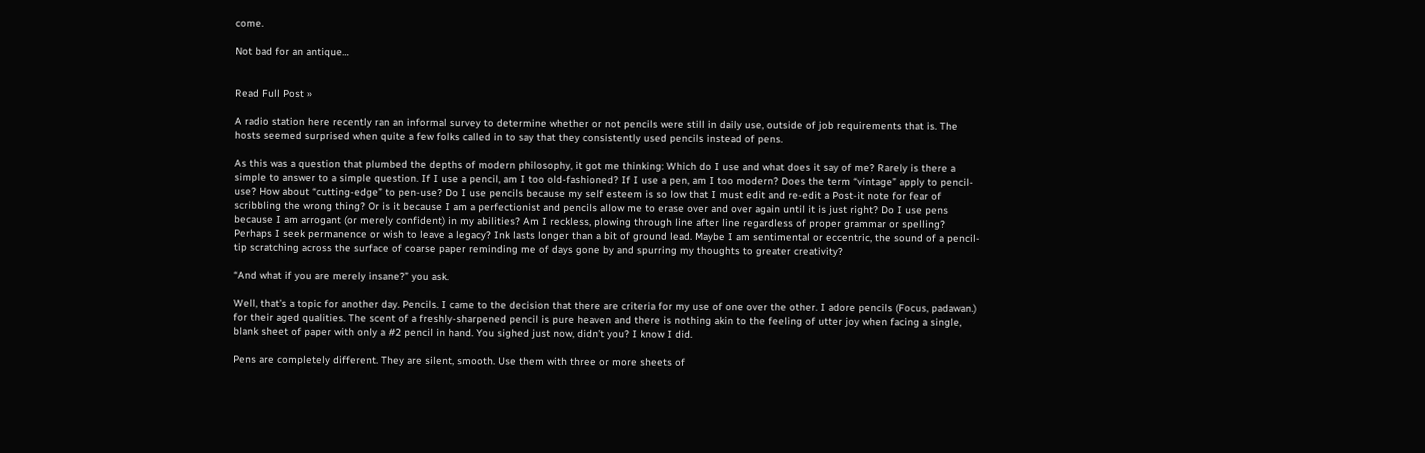come.

Not bad for an antique…


Read Full Post »

A radio station here recently ran an informal survey to determine whether or not pencils were still in daily use, outside of job requirements that is. The hosts seemed surprised when quite a few folks called in to say that they consistently used pencils instead of pens.

As this was a question that plumbed the depths of modern philosophy, it got me thinking: Which do I use and what does it say of me? Rarely is there a simple to answer to a simple question. If I use a pencil, am I too old-fashioned? If I use a pen, am I too modern? Does the term “vintage” apply to pencil-use? How about “cutting-edge” to pen-use? Do I use pencils because my self esteem is so low that I must edit and re-edit a Post-it note for fear of scribbling the wrong thing? Or is it because I am a perfectionist and pencils allow me to erase over and over again until it is just right? Do I use pens because I am arrogant (or merely confident) in my abilities? Am I reckless, plowing through line after line regardless of proper grammar or spelling? Perhaps I seek permanence or wish to leave a legacy? Ink lasts longer than a bit of ground lead. Maybe I am sentimental or eccentric, the sound of a pencil-tip scratching across the surface of coarse paper reminding me of days gone by and spurring my thoughts to greater creativity?

“And what if you are merely insane?” you ask.

Well, that’s a topic for another day. Pencils. I came to the decision that there are criteria for my use of one over the other. I adore pencils (Focus, padawan.) for their aged qualities. The scent of a freshly-sharpened pencil is pure heaven and there is nothing akin to the feeling of utter joy when facing a single, blank sheet of paper with only a #2 pencil in hand. You sighed just now, didn’t you? I know I did.

Pens are completely different. They are silent, smooth. Use them with three or more sheets of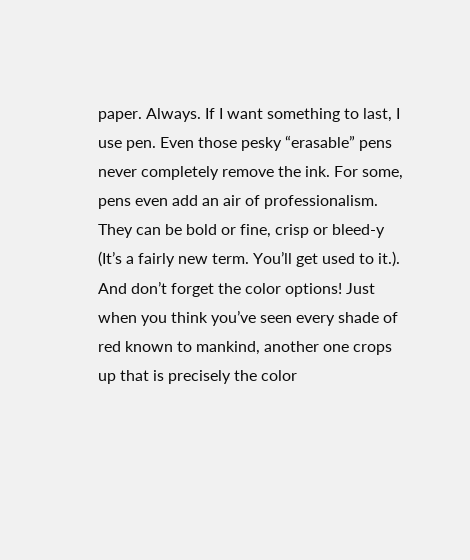paper. Always. If I want something to last, I use pen. Even those pesky “erasable” pens never completely remove the ink. For some, pens even add an air of professionalism. They can be bold or fine, crisp or bleed-y (It’s a fairly new term. You’ll get used to it.). And don’t forget the color options! Just when you think you’ve seen every shade of red known to mankind, another one crops up that is precisely the color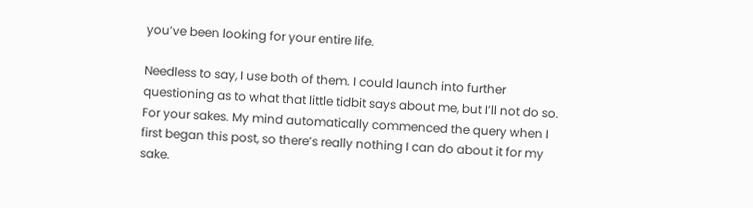you’ve been looking for your entire life.

Needless to say, I use both of them. I could launch into further questioning as to what that little tidbit says about me, but I’ll not do so. For your sakes. My mind automatically commenced the query when I first began this post, so there’s really nothing I can do about it for my sake.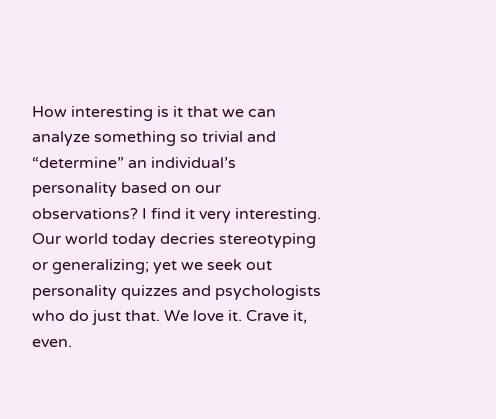How interesting is it that we can analyze something so trivial and “determine” an individual’s personality based on our observations? I find it very interesting. Our world today decries stereotyping or generalizing; yet we seek out personality quizzes and psychologists who do just that. We love it. Crave it, even.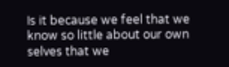Is it because we feel that we know so little about our own selves that we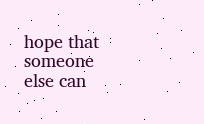hope that someone else can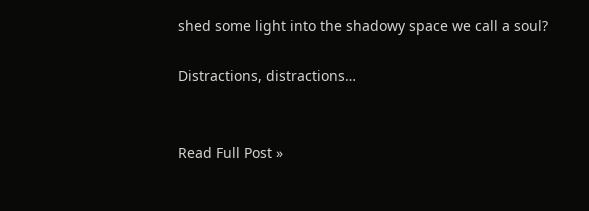shed some light into the shadowy space we call a soul?

Distractions, distractions…


Read Full Post »